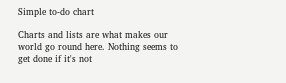Simple to-do chart

Charts and lists are what makes our world go round here. Nothing seems to get done if it's not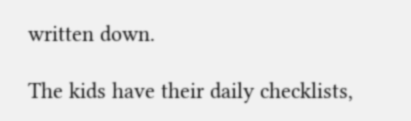written down.

The kids have their daily checklists,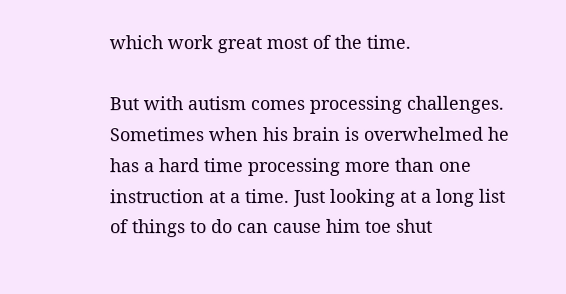which work great most of the time.

But with autism comes processing challenges. Sometimes when his brain is overwhelmed he has a hard time processing more than one instruction at a time. Just looking at a long list of things to do can cause him toe shut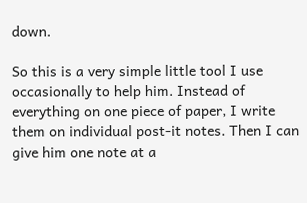down.

So this is a very simple little tool I use occasionally to help him. Instead of everything on one piece of paper, I write them on individual post-it notes. Then I can give him one note at a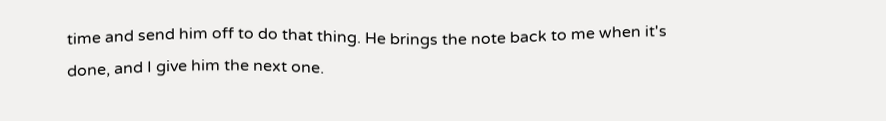time and send him off to do that thing. He brings the note back to me when it's done, and I give him the next one.